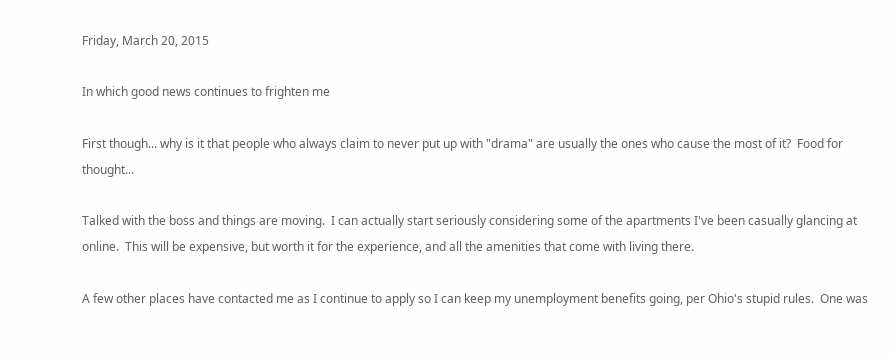Friday, March 20, 2015

In which good news continues to frighten me

First though... why is it that people who always claim to never put up with "drama" are usually the ones who cause the most of it?  Food for thought...

Talked with the boss and things are moving.  I can actually start seriously considering some of the apartments I've been casually glancing at online.  This will be expensive, but worth it for the experience, and all the amenities that come with living there.

A few other places have contacted me as I continue to apply so I can keep my unemployment benefits going, per Ohio's stupid rules.  One was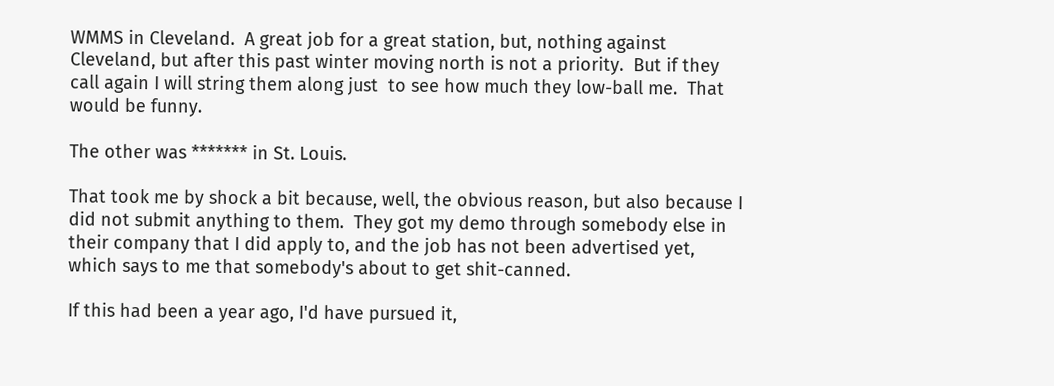WMMS in Cleveland.  A great job for a great station, but, nothing against Cleveland, but after this past winter moving north is not a priority.  But if they call again I will string them along just  to see how much they low-ball me.  That would be funny.

The other was ******* in St. Louis.

That took me by shock a bit because, well, the obvious reason, but also because I did not submit anything to them.  They got my demo through somebody else in their company that I did apply to, and the job has not been advertised yet, which says to me that somebody's about to get shit-canned.

If this had been a year ago, I'd have pursued it,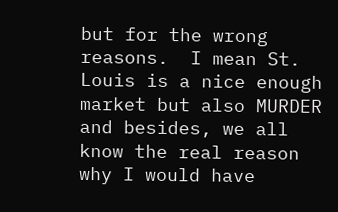but for the wrong reasons.  I mean St. Louis is a nice enough market but also MURDER and besides, we all know the real reason why I would have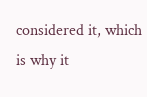considered it, which is why it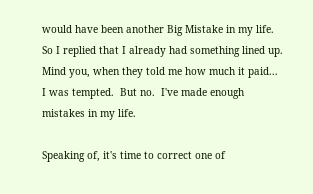would have been another Big Mistake in my life.  So I replied that I already had something lined up.  Mind you, when they told me how much it paid... I was tempted.  But no.  I've made enough mistakes in my life.

Speaking of, it's time to correct one of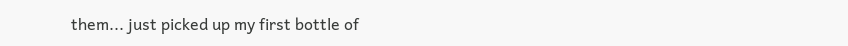them... just picked up my first bottle of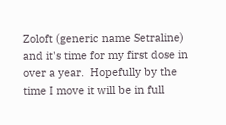Zoloft (generic name Setraline) and it's time for my first dose in over a year.  Hopefully by the time I move it will be in full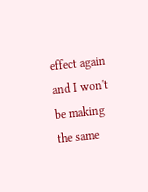effect again and I won't be making the same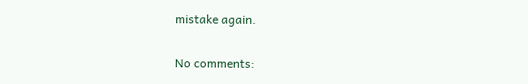mistake again.

No comments: